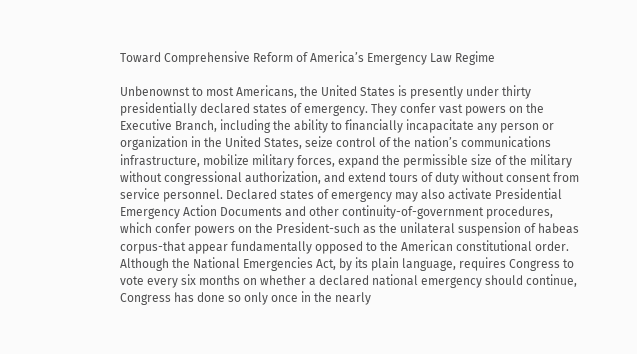Toward Comprehensive Reform of America’s Emergency Law Regime

Unbenownst to most Americans, the United States is presently under thirty presidentially declared states of emergency. They confer vast powers on the Executive Branch, including the ability to financially incapacitate any person or organization in the United States, seize control of the nation’s communications infrastructure, mobilize military forces, expand the permissible size of the military without congressional authorization, and extend tours of duty without consent from service personnel. Declared states of emergency may also activate Presidential Emergency Action Documents and other continuity-of-government procedures, which confer powers on the President-such as the unilateral suspension of habeas corpus-that appear fundamentally opposed to the American constitutional order. Although the National Emergencies Act, by its plain language, requires Congress to vote every six months on whether a declared national emergency should continue, Congress has done so only once in the nearly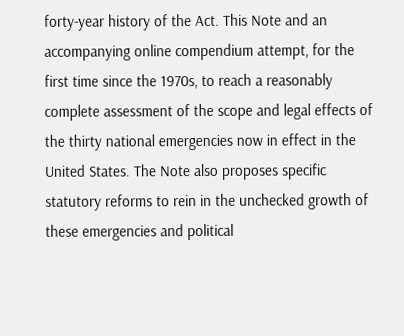forty-year history of the Act. This Note and an accompanying online compendium attempt, for the first time since the 1970s, to reach a reasonably complete assessment of the scope and legal effects of the thirty national emergencies now in effect in the United States. The Note also proposes specific statutory reforms to rein in the unchecked growth of these emergencies and political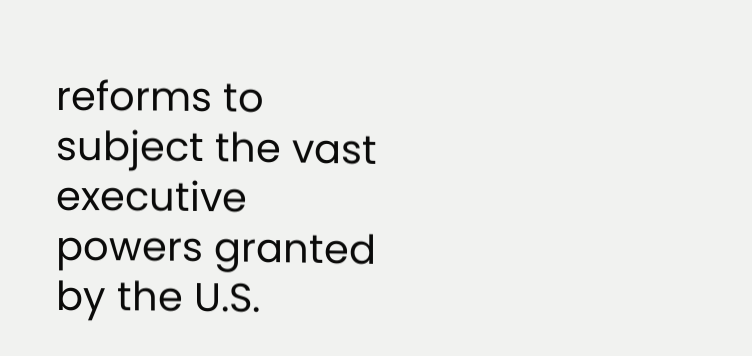reforms to subject the vast executive powers granted by the U.S.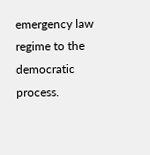emergency law regime to the democratic process.